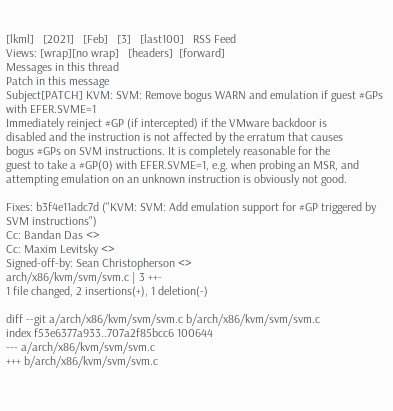[lkml]   [2021]   [Feb]   [3]   [last100]   RSS Feed
Views: [wrap][no wrap]   [headers]  [forward]
Messages in this thread
Patch in this message
Subject[PATCH] KVM: SVM: Remove bogus WARN and emulation if guest #GPs with EFER.SVME=1
Immediately reinject #GP (if intercepted) if the VMware backdoor is
disabled and the instruction is not affected by the erratum that causes
bogus #GPs on SVM instructions. It is completely reasonable for the
guest to take a #GP(0) with EFER.SVME=1, e.g. when probing an MSR, and
attempting emulation on an unknown instruction is obviously not good.

Fixes: b3f4e11adc7d ("KVM: SVM: Add emulation support for #GP triggered by SVM instructions")
Cc: Bandan Das <>
Cc: Maxim Levitsky <>
Signed-off-by: Sean Christopherson <>
arch/x86/kvm/svm/svm.c | 3 ++-
1 file changed, 2 insertions(+), 1 deletion(-)

diff --git a/arch/x86/kvm/svm/svm.c b/arch/x86/kvm/svm/svm.c
index f53e6377a933..707a2f85bcc6 100644
--- a/arch/x86/kvm/svm/svm.c
+++ b/arch/x86/kvm/svm/svm.c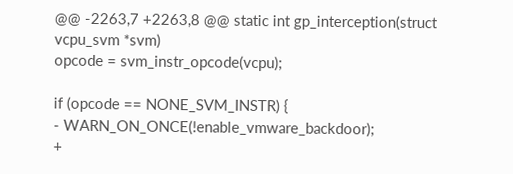@@ -2263,7 +2263,8 @@ static int gp_interception(struct vcpu_svm *svm)
opcode = svm_instr_opcode(vcpu);

if (opcode == NONE_SVM_INSTR) {
- WARN_ON_ONCE(!enable_vmware_backdoor);
+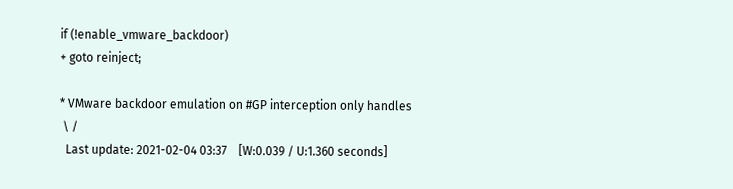if (!enable_vmware_backdoor)
+ goto reinject;

* VMware backdoor emulation on #GP interception only handles
 \ /
  Last update: 2021-02-04 03:37    [W:0.039 / U:1.360 seconds]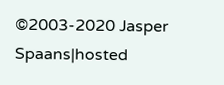©2003-2020 Jasper Spaans|hosted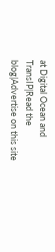at Digital Ocean and TransIP|Read the blog|Advertise on this site